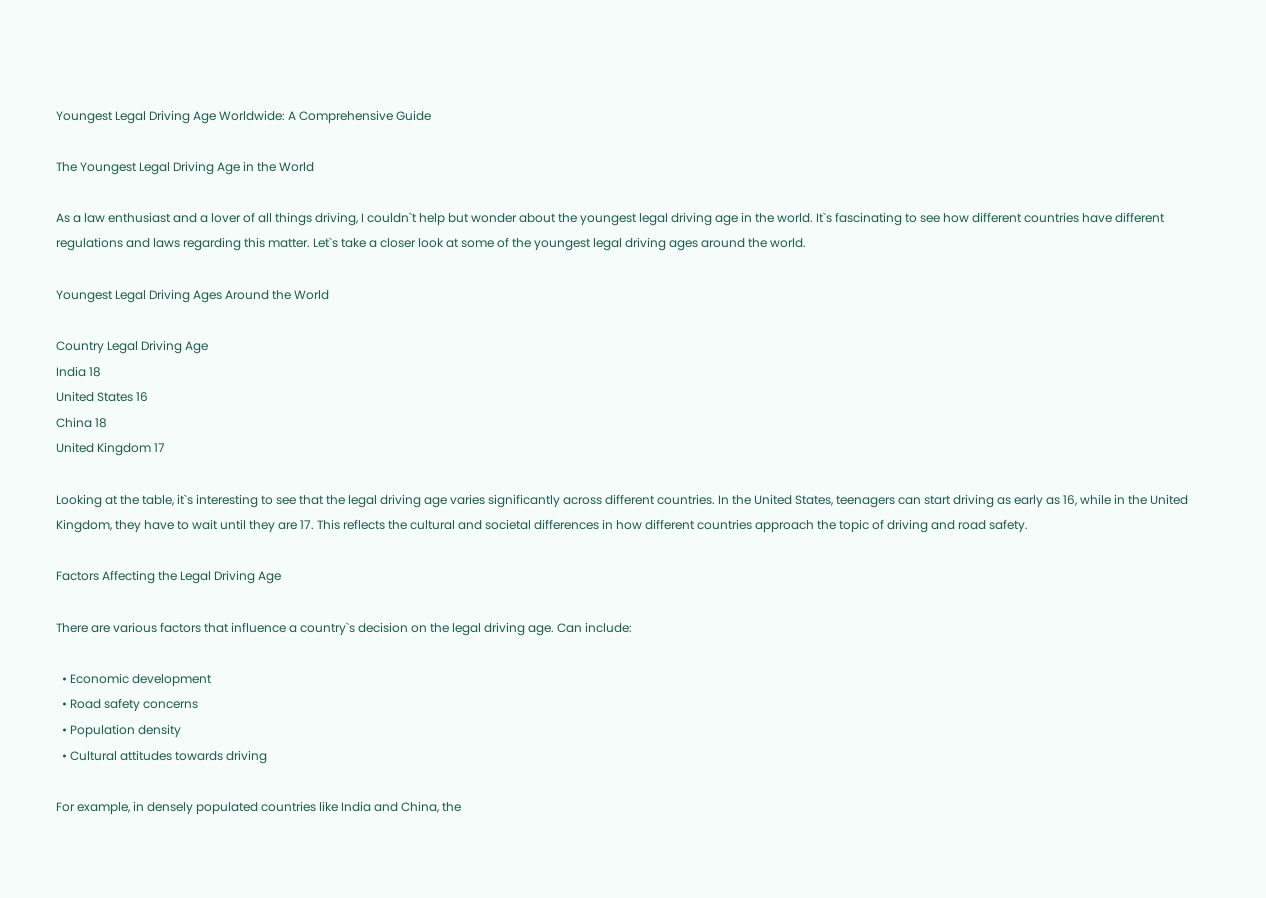Youngest Legal Driving Age Worldwide: A Comprehensive Guide

The Youngest Legal Driving Age in the World

As a law enthusiast and a lover of all things driving, I couldn`t help but wonder about the youngest legal driving age in the world. It`s fascinating to see how different countries have different regulations and laws regarding this matter. Let`s take a closer look at some of the youngest legal driving ages around the world.

Youngest Legal Driving Ages Around the World

Country Legal Driving Age
India 18
United States 16
China 18
United Kingdom 17

Looking at the table, it`s interesting to see that the legal driving age varies significantly across different countries. In the United States, teenagers can start driving as early as 16, while in the United Kingdom, they have to wait until they are 17. This reflects the cultural and societal differences in how different countries approach the topic of driving and road safety.

Factors Affecting the Legal Driving Age

There are various factors that influence a country`s decision on the legal driving age. Can include:

  • Economic development
  • Road safety concerns
  • Population density
  • Cultural attitudes towards driving

For example, in densely populated countries like India and China, the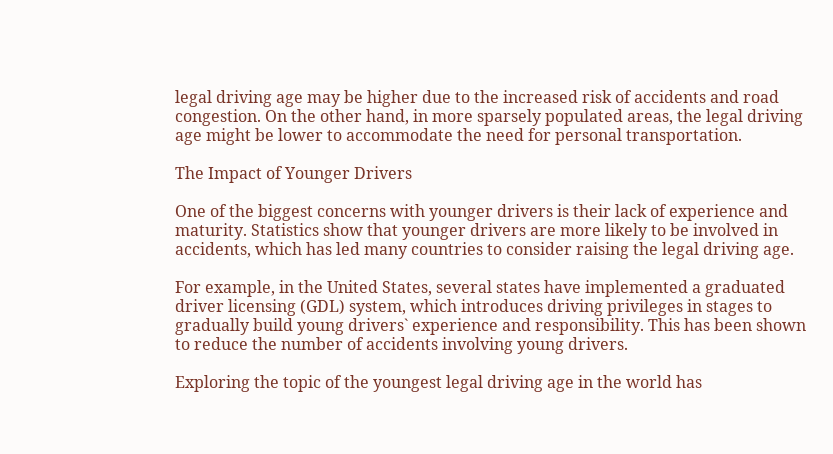legal driving age may be higher due to the increased risk of accidents and road congestion. On the other hand, in more sparsely populated areas, the legal driving age might be lower to accommodate the need for personal transportation.

The Impact of Younger Drivers

One of the biggest concerns with younger drivers is their lack of experience and maturity. Statistics show that younger drivers are more likely to be involved in accidents, which has led many countries to consider raising the legal driving age.

For example, in the United States, several states have implemented a graduated driver licensing (GDL) system, which introduces driving privileges in stages to gradually build young drivers` experience and responsibility. This has been shown to reduce the number of accidents involving young drivers.

Exploring the topic of the youngest legal driving age in the world has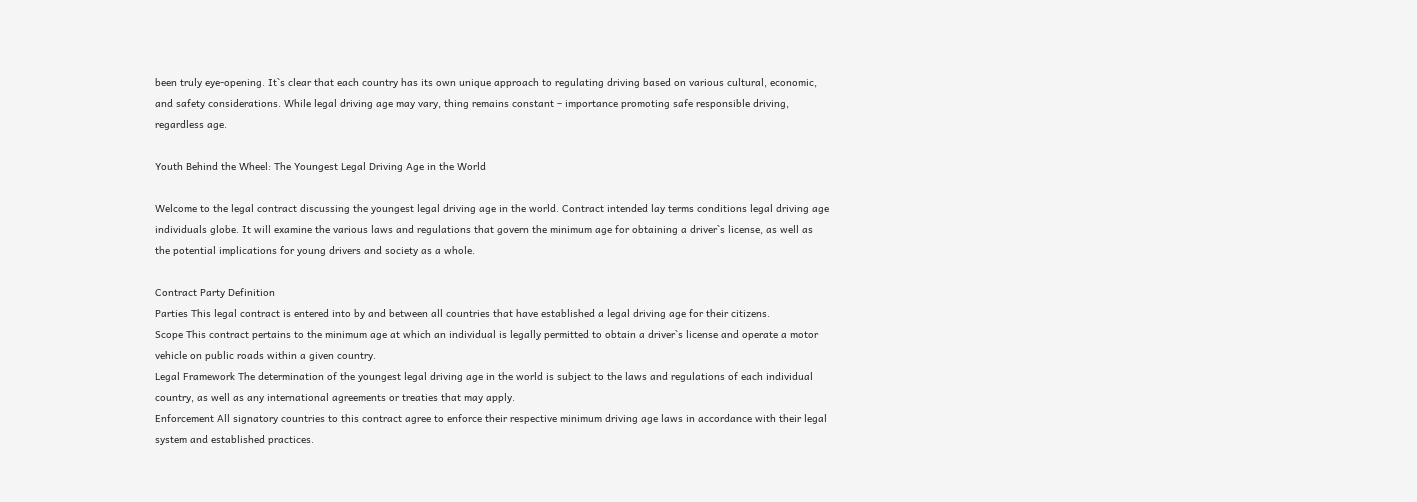been truly eye-opening. It`s clear that each country has its own unique approach to regulating driving based on various cultural, economic, and safety considerations. While legal driving age may vary, thing remains constant – importance promoting safe responsible driving, regardless age.

Youth Behind the Wheel: The Youngest Legal Driving Age in the World

Welcome to the legal contract discussing the youngest legal driving age in the world. Contract intended lay terms conditions legal driving age individuals globe. It will examine the various laws and regulations that govern the minimum age for obtaining a driver`s license, as well as the potential implications for young drivers and society as a whole.

Contract Party Definition
Parties This legal contract is entered into by and between all countries that have established a legal driving age for their citizens.
Scope This contract pertains to the minimum age at which an individual is legally permitted to obtain a driver`s license and operate a motor vehicle on public roads within a given country.
Legal Framework The determination of the youngest legal driving age in the world is subject to the laws and regulations of each individual country, as well as any international agreements or treaties that may apply.
Enforcement All signatory countries to this contract agree to enforce their respective minimum driving age laws in accordance with their legal system and established practices.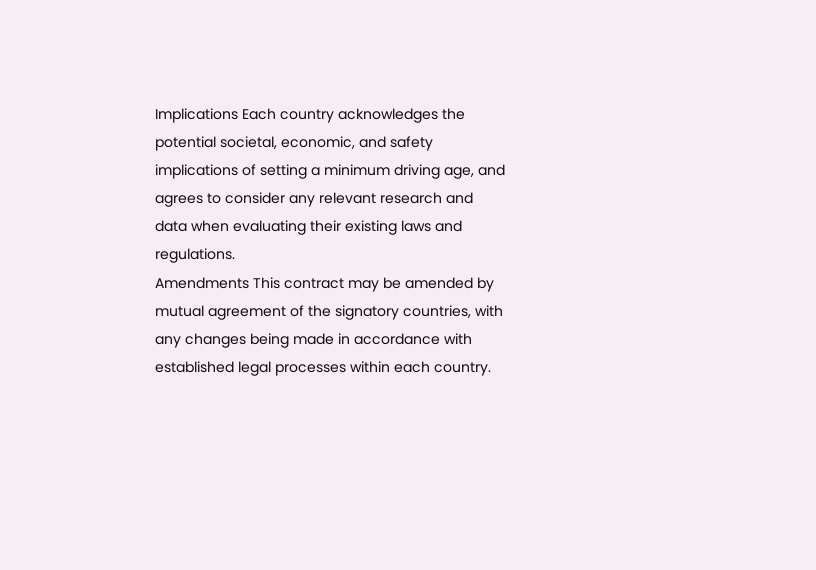Implications Each country acknowledges the potential societal, economic, and safety implications of setting a minimum driving age, and agrees to consider any relevant research and data when evaluating their existing laws and regulations.
Amendments This contract may be amended by mutual agreement of the signatory countries, with any changes being made in accordance with established legal processes within each country.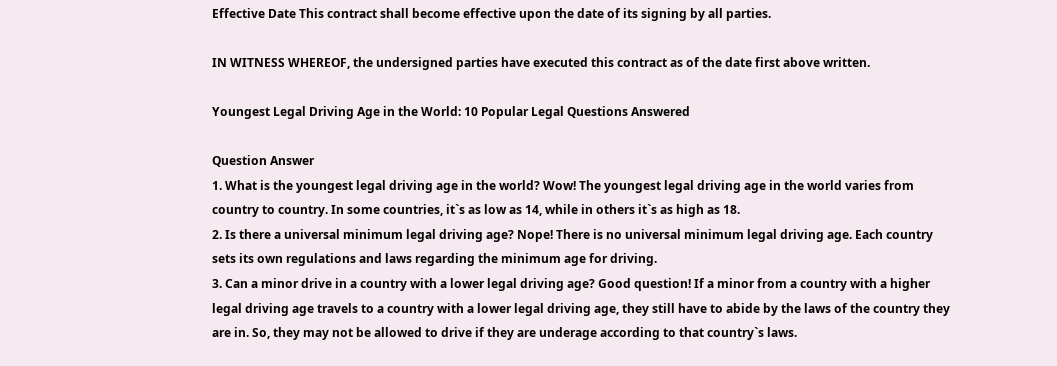Effective Date This contract shall become effective upon the date of its signing by all parties.

IN WITNESS WHEREOF, the undersigned parties have executed this contract as of the date first above written.

Youngest Legal Driving Age in the World: 10 Popular Legal Questions Answered

Question Answer
1. What is the youngest legal driving age in the world? Wow! The youngest legal driving age in the world varies from country to country. In some countries, it`s as low as 14, while in others it`s as high as 18.
2. Is there a universal minimum legal driving age? Nope! There is no universal minimum legal driving age. Each country sets its own regulations and laws regarding the minimum age for driving.
3. Can a minor drive in a country with a lower legal driving age? Good question! If a minor from a country with a higher legal driving age travels to a country with a lower legal driving age, they still have to abide by the laws of the country they are in. So, they may not be allowed to drive if they are underage according to that country`s laws.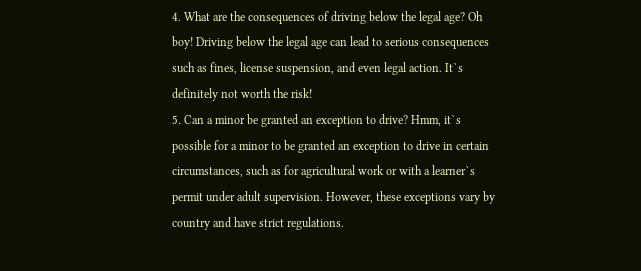4. What are the consequences of driving below the legal age? Oh boy! Driving below the legal age can lead to serious consequences such as fines, license suspension, and even legal action. It`s definitely not worth the risk!
5. Can a minor be granted an exception to drive? Hmm, it`s possible for a minor to be granted an exception to drive in certain circumstances, such as for agricultural work or with a learner`s permit under adult supervision. However, these exceptions vary by country and have strict regulations.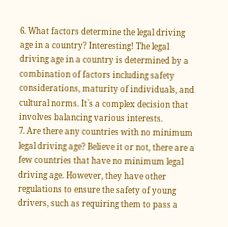6. What factors determine the legal driving age in a country? Interesting! The legal driving age in a country is determined by a combination of factors including safety considerations, maturity of individuals, and cultural norms. It`s a complex decision that involves balancing various interests.
7. Are there any countries with no minimum legal driving age? Believe it or not, there are a few countries that have no minimum legal driving age. However, they have other regulations to ensure the safety of young drivers, such as requiring them to pass a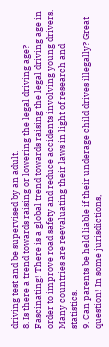driving test and be supervised by an adult.
8. Is there a trend towards raising or lowering the legal driving age? Fascinating! There is a global trend towards raising the legal driving age in order to improve road safety and reduce accidents involving young drivers. Many countries are reevaluating their laws in light of research and statistics.
9. Can parents be held liable if their underage child drives illegally? Great question! In some jurisdictions,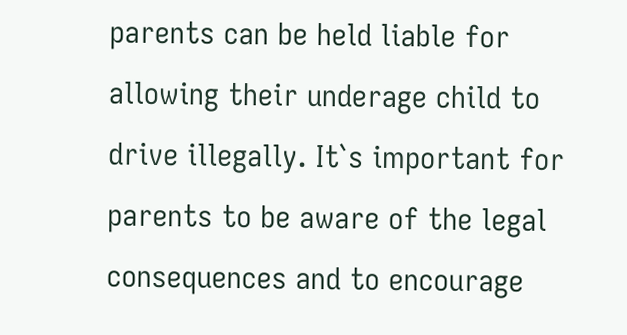parents can be held liable for allowing their underage child to drive illegally. It`s important for parents to be aware of the legal consequences and to encourage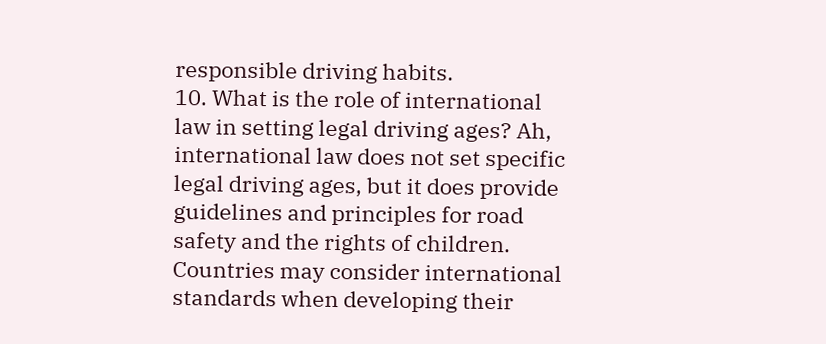responsible driving habits.
10. What is the role of international law in setting legal driving ages? Ah, international law does not set specific legal driving ages, but it does provide guidelines and principles for road safety and the rights of children. Countries may consider international standards when developing their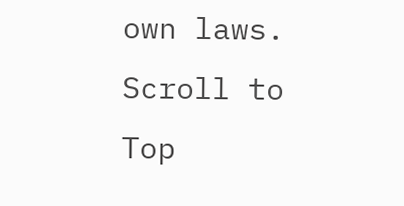own laws.
Scroll to Top